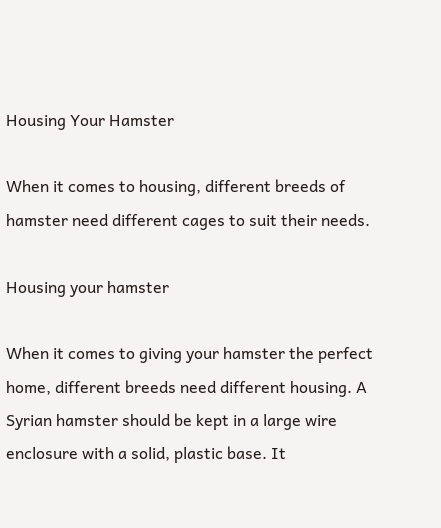Housing Your Hamster

When it comes to housing, different breeds of hamster need different cages to suit their needs.

Housing your hamster

When it comes to giving your hamster the perfect home, different breeds need different housing. A Syrian hamster should be kept in a large wire enclosure with a solid, plastic base. It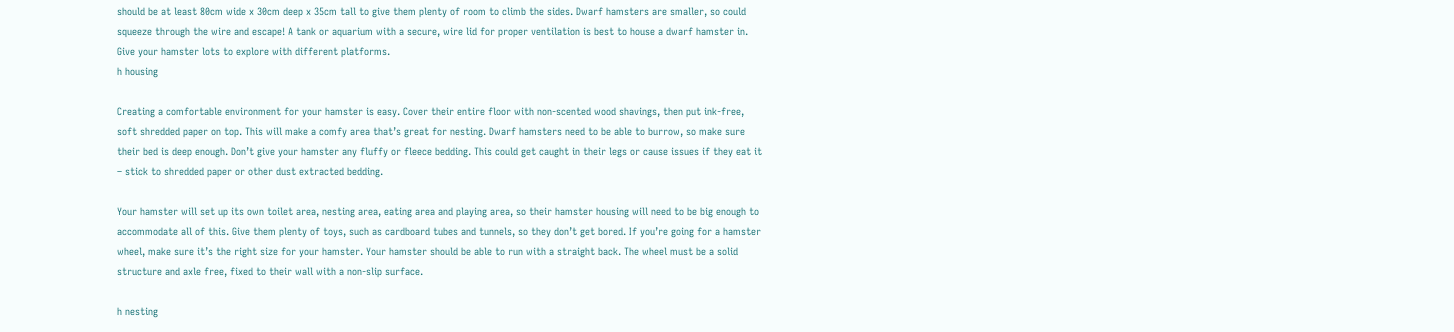should be at least 80cm wide x 30cm deep x 35cm tall to give them plenty of room to climb the sides. Dwarf hamsters are smaller, so could squeeze through the wire and escape! A tank or aquarium with a secure, wire lid for proper ventilation is best to house a dwarf hamster in. Give your hamster lots to explore with different platforms.
h housing

Creating a comfortable environment for your hamster is easy. Cover their entire floor with non-scented wood shavings, then put ink-free, soft shredded paper on top. This will make a comfy area that’s great for nesting. Dwarf hamsters need to be able to burrow, so make sure their bed is deep enough. Don’t give your hamster any fluffy or fleece bedding. This could get caught in their legs or cause issues if they eat it – stick to shredded paper or other dust extracted bedding.

Your hamster will set up its own toilet area, nesting area, eating area and playing area, so their hamster housing will need to be big enough to accommodate all of this. Give them plenty of toys, such as cardboard tubes and tunnels, so they don’t get bored. If you’re going for a hamster wheel, make sure it’s the right size for your hamster. Your hamster should be able to run with a straight back. The wheel must be a solid structure and axle free, fixed to their wall with a non-slip surface.

h nesting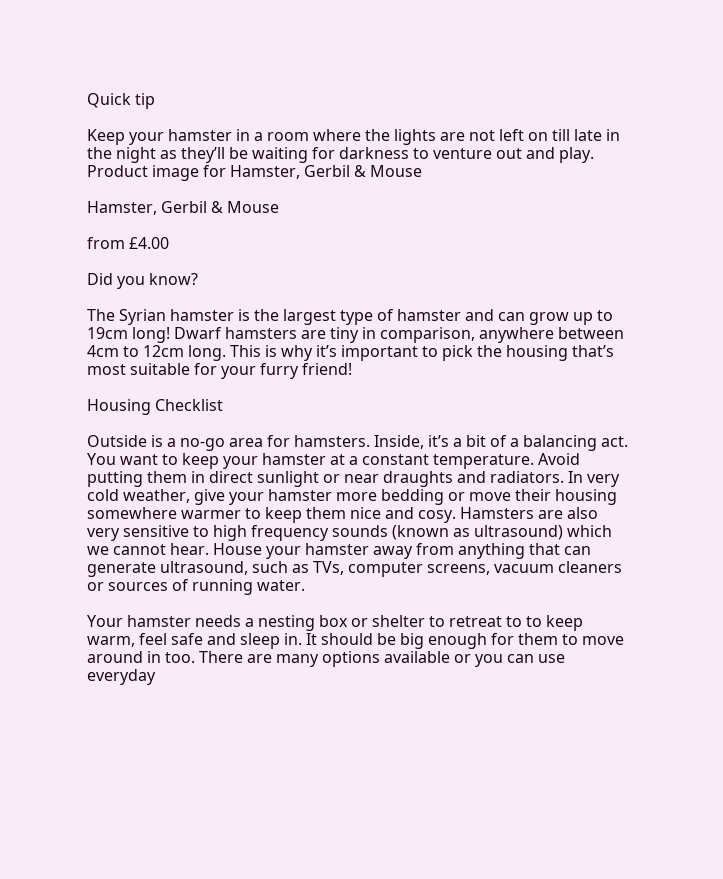Quick tip

Keep your hamster in a room where the lights are not left on till late in the night as they’ll be waiting for darkness to venture out and play.
Product image for Hamster, Gerbil & Mouse

Hamster, Gerbil & Mouse

from £4.00

Did you know?

The Syrian hamster is the largest type of hamster and can grow up to 19cm long! Dwarf hamsters are tiny in comparison, anywhere between 4cm to 12cm long. This is why it’s important to pick the housing that’s most suitable for your furry friend!

Housing Checklist

Outside is a no-go area for hamsters. Inside, it’s a bit of a balancing act. You want to keep your hamster at a constant temperature. Avoid putting them in direct sunlight or near draughts and radiators. In very cold weather, give your hamster more bedding or move their housing somewhere warmer to keep them nice and cosy. Hamsters are also very sensitive to high frequency sounds (known as ultrasound) which we cannot hear. House your hamster away from anything that can generate ultrasound, such as TVs, computer screens, vacuum cleaners or sources of running water.

Your hamster needs a nesting box or shelter to retreat to to keep warm, feel safe and sleep in. It should be big enough for them to move around in too. There are many options available or you can use everyday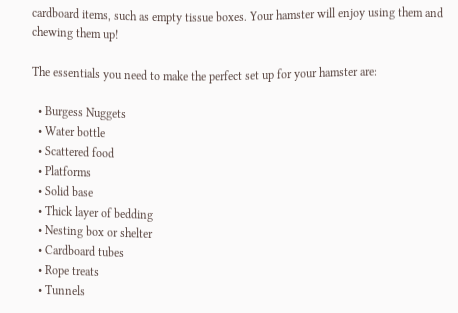cardboard items, such as empty tissue boxes. Your hamster will enjoy using them and chewing them up!

The essentials you need to make the perfect set up for your hamster are:

  • Burgess Nuggets
  • Water bottle
  • Scattered food
  • Platforms
  • Solid base
  • Thick layer of bedding
  • Nesting box or shelter
  • Cardboard tubes
  • Rope treats
  • Tunnels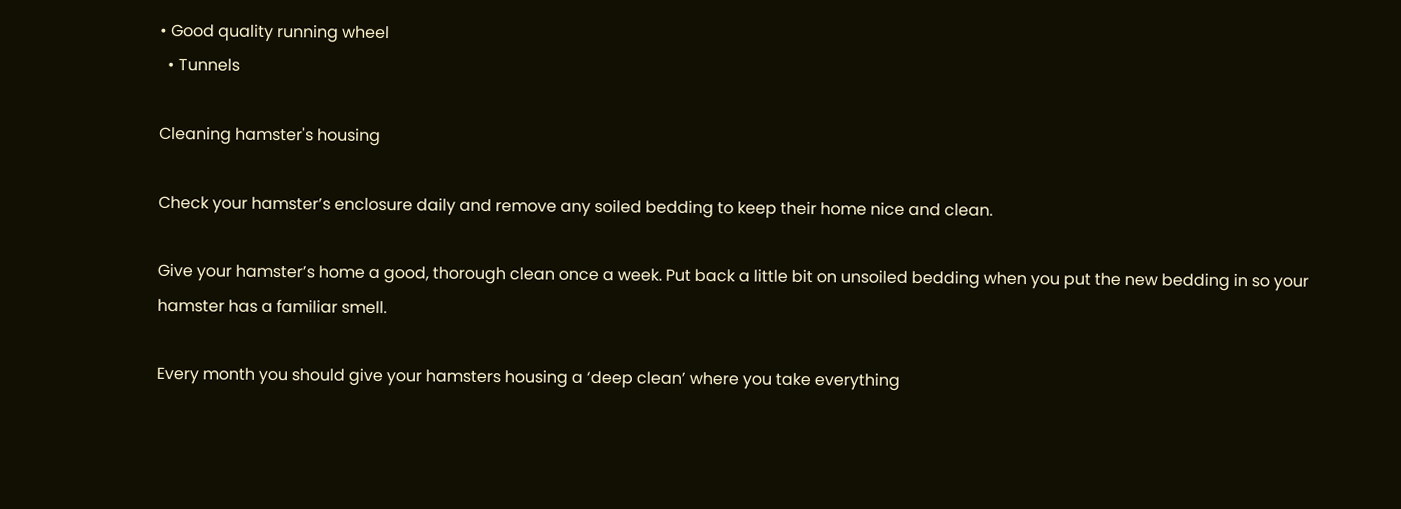• Good quality running wheel
  • Tunnels

Cleaning hamster's housing

Check your hamster’s enclosure daily and remove any soiled bedding to keep their home nice and clean.

Give your hamster’s home a good, thorough clean once a week. Put back a little bit on unsoiled bedding when you put the new bedding in so your hamster has a familiar smell.

Every month you should give your hamsters housing a ‘deep clean’ where you take everything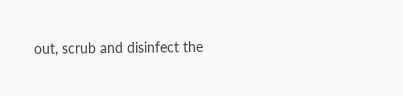out, scrub and disinfect the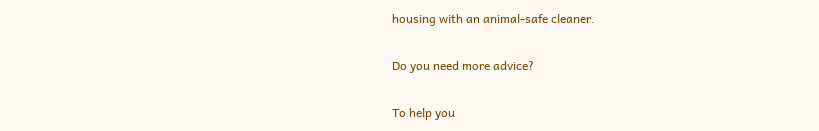housing with an animal-safe cleaner.

Do you need more advice?

To help you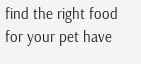find the right food for your pet have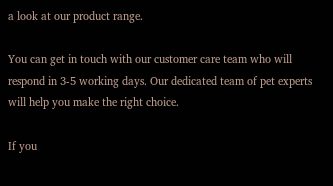a look at our product range.

You can get in touch with our customer care team who will respond in 3-5 working days. Our dedicated team of pet experts will help you make the right choice.

If you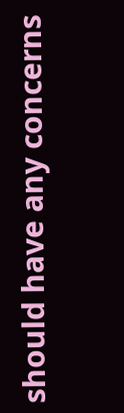should have any concerns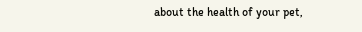about the health of your pet,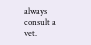always consult a vet.